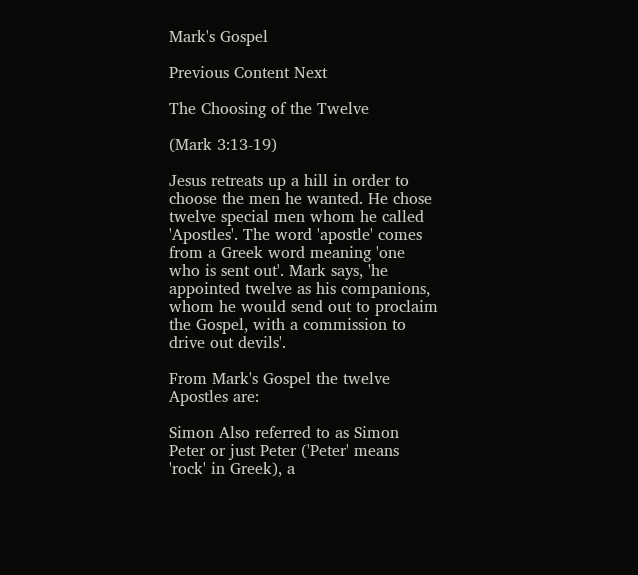Mark's Gospel

Previous Content Next

The Choosing of the Twelve

(Mark 3:13-19)

Jesus retreats up a hill in order to choose the men he wanted. He chose twelve special men whom he called 'Apostles'. The word 'apostle' comes from a Greek word meaning 'one who is sent out'. Mark says, 'he appointed twelve as his companions, whom he would send out to proclaim the Gospel, with a commission to drive out devils'.

From Mark's Gospel the twelve Apostles are:

Simon Also referred to as Simon Peter or just Peter ('Peter' means 'rock' in Greek), a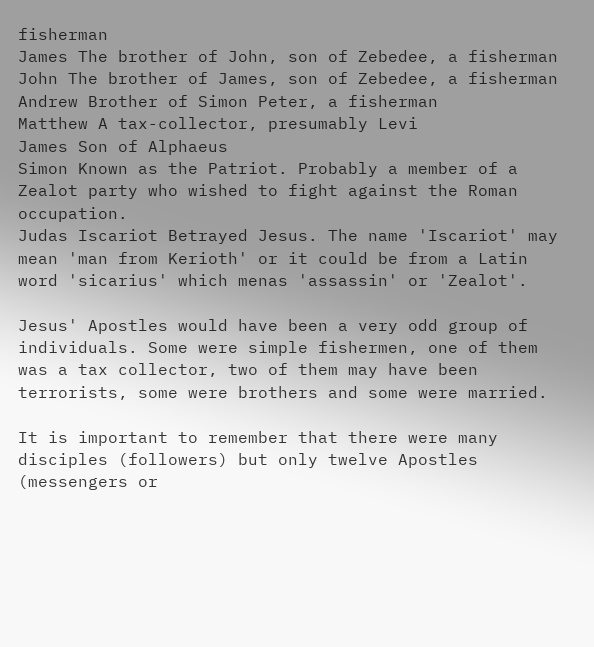fisherman
James The brother of John, son of Zebedee, a fisherman
John The brother of James, son of Zebedee, a fisherman
Andrew Brother of Simon Peter, a fisherman
Matthew A tax-collector, presumably Levi
James Son of Alphaeus
Simon Known as the Patriot. Probably a member of a Zealot party who wished to fight against the Roman occupation.
Judas Iscariot Betrayed Jesus. The name 'Iscariot' may mean 'man from Kerioth' or it could be from a Latin word 'sicarius' which menas 'assassin' or 'Zealot'.

Jesus' Apostles would have been a very odd group of individuals. Some were simple fishermen, one of them was a tax collector, two of them may have been terrorists, some were brothers and some were married.

It is important to remember that there were many disciples (followers) but only twelve Apostles (messengers or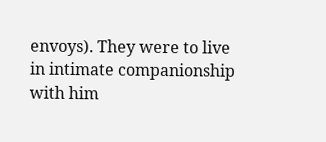envoys). They were to live in intimate companionship with him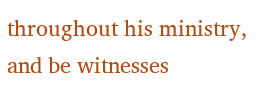throughout his ministry, and be witnesses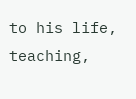to his life, teaching,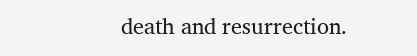death and resurrection.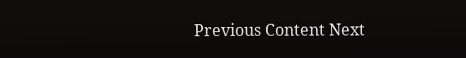Previous Content Next